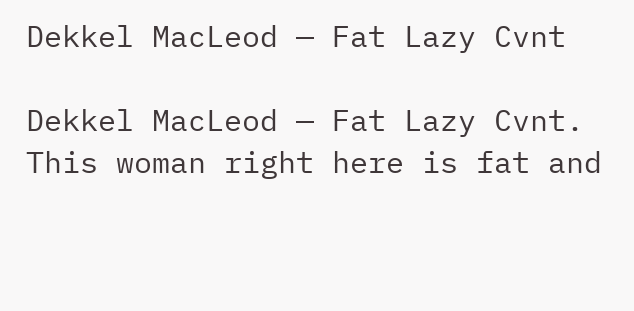Dekkel MacLeod — Fat Lazy Cvnt

Dekkel MacLeod — Fat Lazy Cvnt. This woman right here is fat and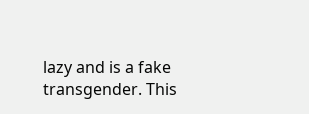lazy and is a fake transgender. This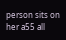person sits on her a55 all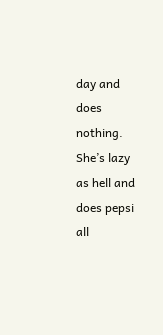day and does nothing. She’s lazy as hell and does pepsi all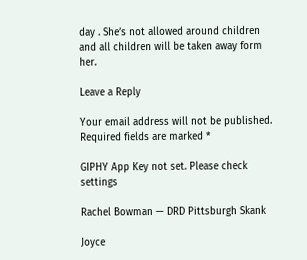day . She’s not allowed around children and all children will be taken away form her.

Leave a Reply

Your email address will not be published. Required fields are marked *

GIPHY App Key not set. Please check settings

Rachel Bowman — DRD Pittsburgh Skank

Joyce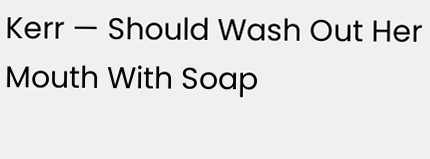Kerr — Should Wash Out Her Mouth With Soap